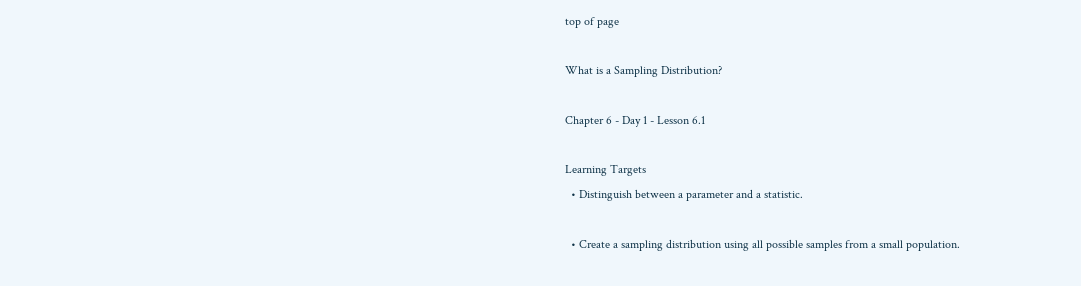top of page

What is a Sampling Distribution?

Chapter 6 - Day 1 - Lesson 6.1

Learning Targets
  • Distinguish between a parameter and a statistic.

  • Create a sampling distribution using all possible samples from a small population.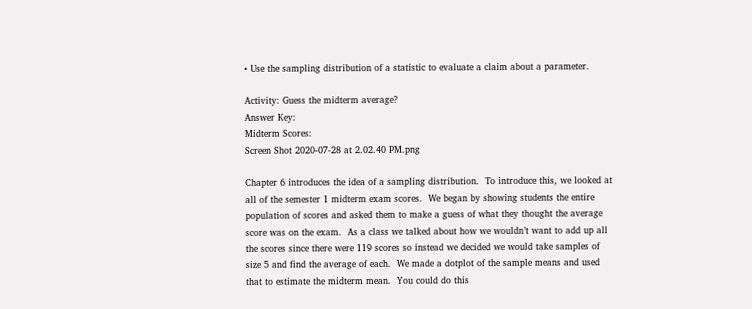• Use the sampling distribution of a statistic to evaluate a claim about a parameter.

Activity: Guess the midterm average?
Answer Key:
Midterm Scores:
Screen Shot 2020-07-28 at 2.02.40 PM.png

Chapter 6 introduces the idea of a sampling distribution.  To introduce this, we looked at all of the semester 1 midterm exam scores.  We began by showing students the entire population of scores and asked them to make a guess of what they thought the average score was on the exam.  As a class we talked about how we wouldn’t want to add up all the scores since there were 119 scores so instead we decided we would take samples of size 5 and find the average of each.  We made a dotplot of the sample means and used that to estimate the midterm mean.  You could do this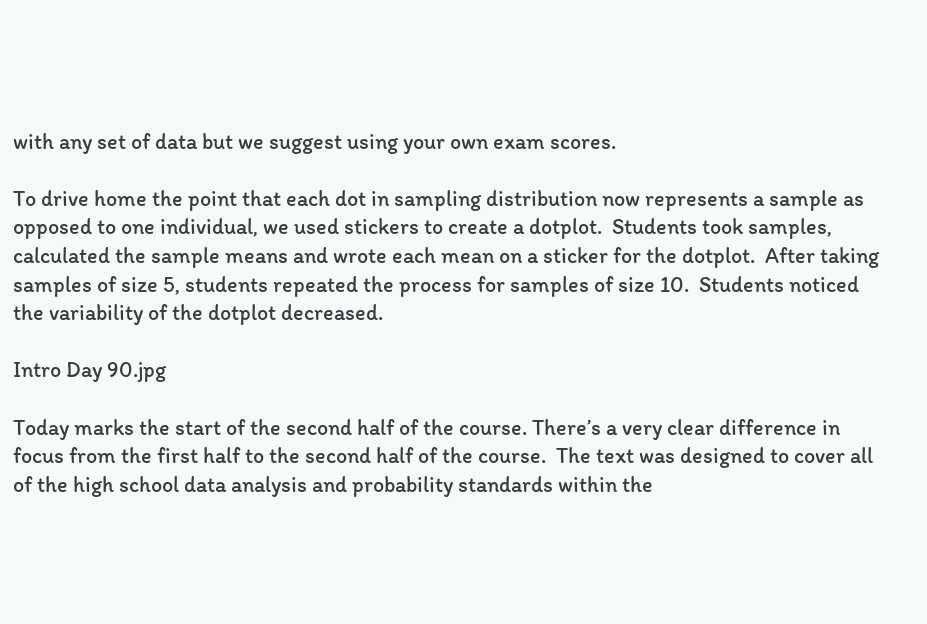with any set of data but we suggest using your own exam scores.

To drive home the point that each dot in sampling distribution now represents a sample as opposed to one individual, we used stickers to create a dotplot.  Students took samples, calculated the sample means and wrote each mean on a sticker for the dotplot.  After taking samples of size 5, students repeated the process for samples of size 10.  Students noticed the variability of the dotplot decreased.

Intro Day 90.jpg

Today marks the start of the second half of the course. There’s a very clear difference in focus from the first half to the second half of the course.  The text was designed to cover all of the high school data analysis and probability standards within the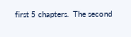first 5 chapters.  The second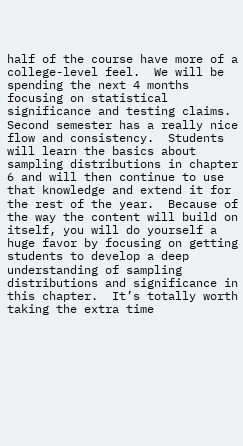half of the course have more of a college-level feel.  We will be spending the next 4 months focusing on statistical significance and testing claims.  Second semester has a really nice flow and consistency.  Students will learn the basics about sampling distributions in chapter 6 and will then continue to use that knowledge and extend it for the rest of the year.  Because of the way the content will build on itself, you will do yourself a huge favor by focusing on getting students to develop a deep understanding of sampling distributions and significance in this chapter.  It’s totally worth taking the extra time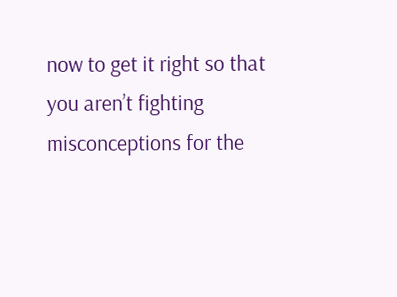now to get it right so that you aren’t fighting misconceptions for the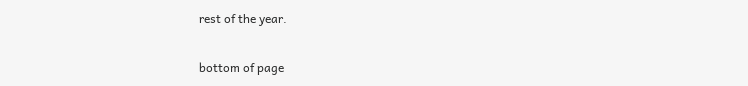rest of the year.

bottom of page